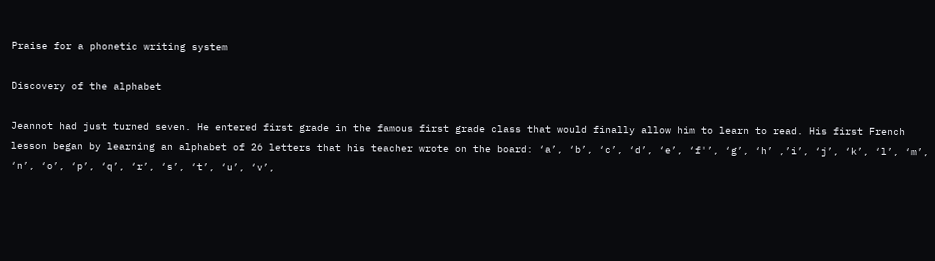Praise for a phonetic writing system

Discovery of the alphabet

Jeannot had just turned seven. He entered first grade in the famous first grade class that would finally allow him to learn to read. His first French lesson began by learning an alphabet of 26 letters that his teacher wrote on the board: ‘a’, ‘b’, ‘c’, ‘d’, ‘e’, ‘f'’, ‘g’, ‘h’ ,’i’, ‘j’, ‘k’, ‘l’, ‘m’, ‘n’, ‘o’, ‘p’, ‘q’, ‘r’, ‘s’, ‘t’, ‘u’, ‘v’,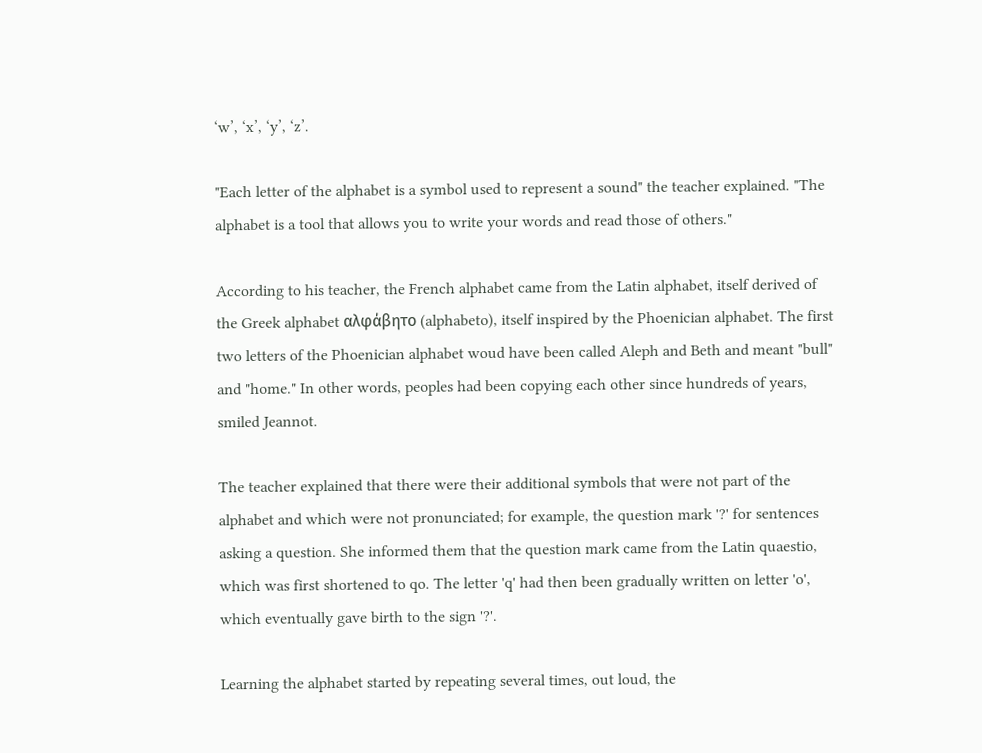‘w’, ‘x’, ‘y’, ‘z’.

"Each letter of the alphabet is a symbol used to represent a sound" the teacher explained. "The alphabet is a tool that allows you to write your words and read those of others."

According to his teacher, the French alphabet came from the Latin alphabet, itself derived of the Greek alphabet αλφάβητο (alphabeto), itself inspired by the Phoenician alphabet. The first two letters of the Phoenician alphabet woud have been called Aleph and Beth and meant "bull" and "home." In other words, peoples had been copying each other since hundreds of years, smiled Jeannot.

The teacher explained that there were their additional symbols that were not part of the alphabet and which were not pronunciated; for example, the question mark '?' for sentences asking a question. She informed them that the question mark came from the Latin quaestio, which was first shortened to qo. The letter 'q' had then been gradually written on letter 'o', which eventually gave birth to the sign '?'.

Learning the alphabet started by repeating several times, out loud, the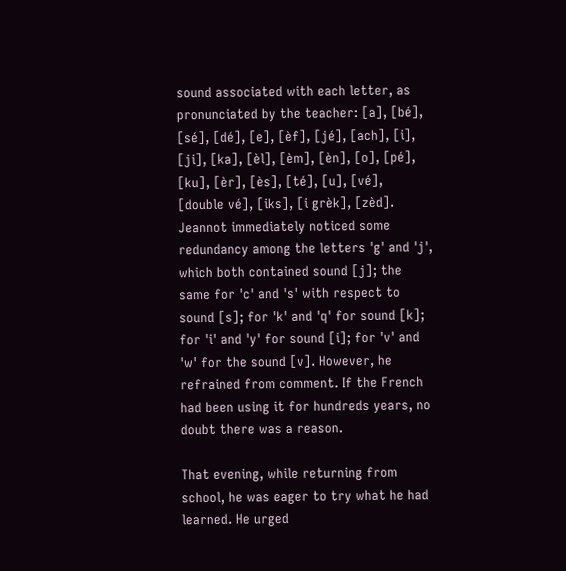sound associated with each letter, as pronunciated by the teacher: [a], [bé], [sé], [dé], [e], [èf], [jé], [ach], [i], [ji], [ka], [èl], [èm], [èn], [o], [pé], [ku], [èr], [ès], [té], [u], [vé], [double vé], [iks], [i grèk], [zèd]. Jeannot immediately noticed some redundancy among the letters 'g' and 'j', which both contained sound [j]; the same for 'c' and 's' with respect to sound [s]; for 'k' and 'q' for sound [k]; for 'i' and 'y' for sound [i]; for 'v' and 'w' for the sound [v]. However, he refrained from comment. If the French had been using it for hundreds years, no doubt there was a reason.

That evening, while returning from school, he was eager to try what he had learned. He urged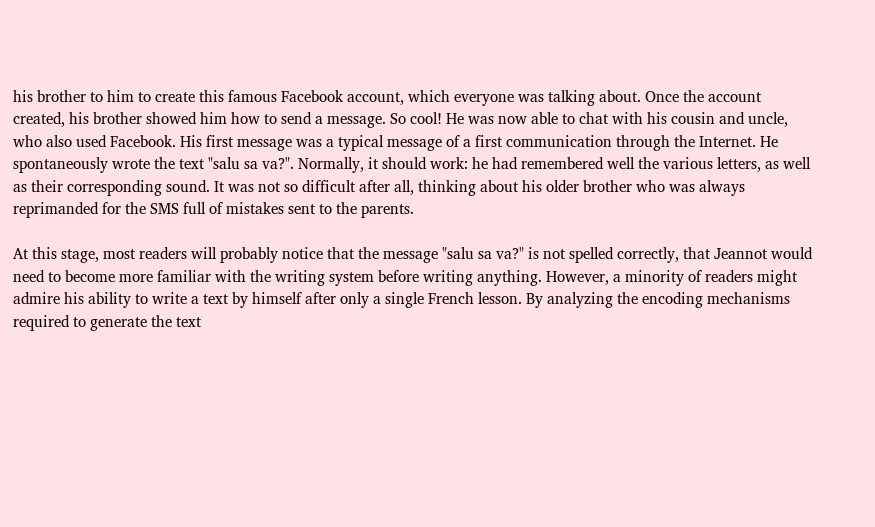his brother to him to create this famous Facebook account, which everyone was talking about. Once the account created, his brother showed him how to send a message. So cool! He was now able to chat with his cousin and uncle, who also used Facebook. His first message was a typical message of a first communication through the Internet. He spontaneously wrote the text "salu sa va?". Normally, it should work: he had remembered well the various letters, as well as their corresponding sound. It was not so difficult after all, thinking about his older brother who was always reprimanded for the SMS full of mistakes sent to the parents.

At this stage, most readers will probably notice that the message "salu sa va?" is not spelled correctly, that Jeannot would need to become more familiar with the writing system before writing anything. However, a minority of readers might admire his ability to write a text by himself after only a single French lesson. By analyzing the encoding mechanisms required to generate the text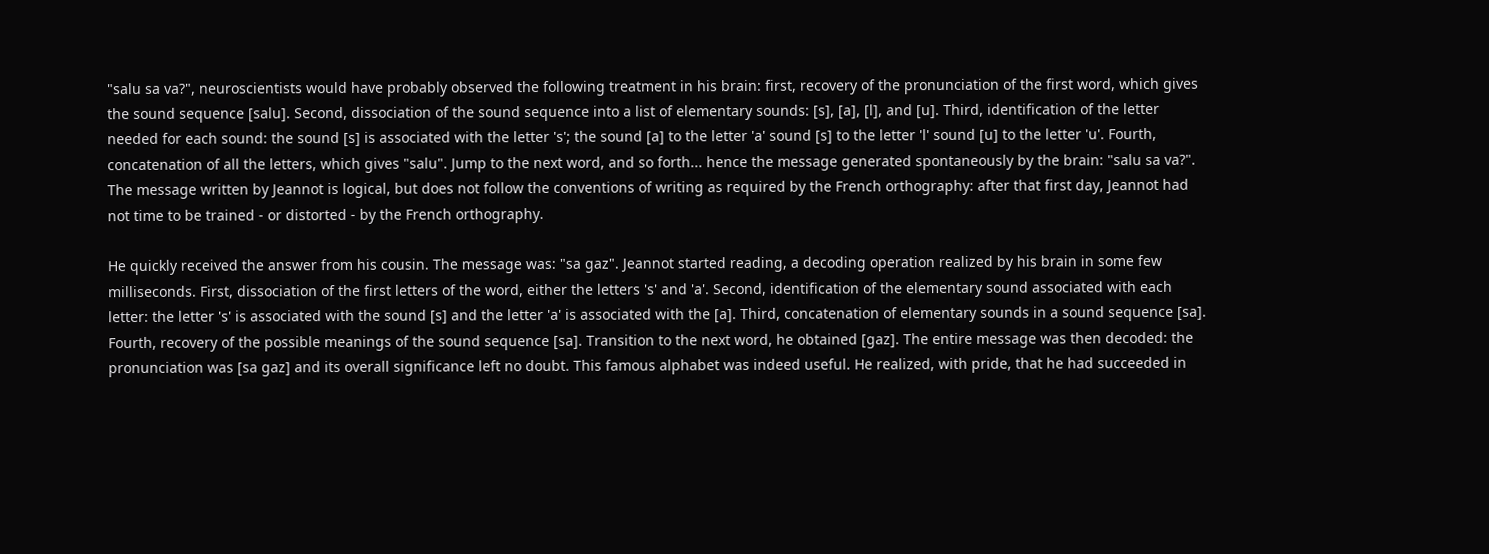"salu sa va?", neuroscientists would have probably observed the following treatment in his brain: first, recovery of the pronunciation of the first word, which gives the sound sequence [salu]. Second, dissociation of the sound sequence into a list of elementary sounds: [s], [a], [l], and [u]. Third, identification of the letter needed for each sound: the sound [s] is associated with the letter 's'; the sound [a] to the letter 'a' sound [s] to the letter 'l' sound [u] to the letter 'u'. Fourth, concatenation of all the letters, which gives "salu". Jump to the next word, and so forth... hence the message generated spontaneously by the brain: "salu sa va?". The message written by Jeannot is logical, but does not follow the conventions of writing as required by the French orthography: after that first day, Jeannot had not time to be trained - or distorted - by the French orthography.

He quickly received the answer from his cousin. The message was: "sa gaz". Jeannot started reading, a decoding operation realized by his brain in some few milliseconds. First, dissociation of the first letters of the word, either the letters 's' and 'a'. Second, identification of the elementary sound associated with each letter: the letter 's' is associated with the sound [s] and the letter 'a' is associated with the [a]. Third, concatenation of elementary sounds in a sound sequence [sa]. Fourth, recovery of the possible meanings of the sound sequence [sa]. Transition to the next word, he obtained [gaz]. The entire message was then decoded: the pronunciation was [sa gaz] and its overall significance left no doubt. This famous alphabet was indeed useful. He realized, with pride, that he had succeeded in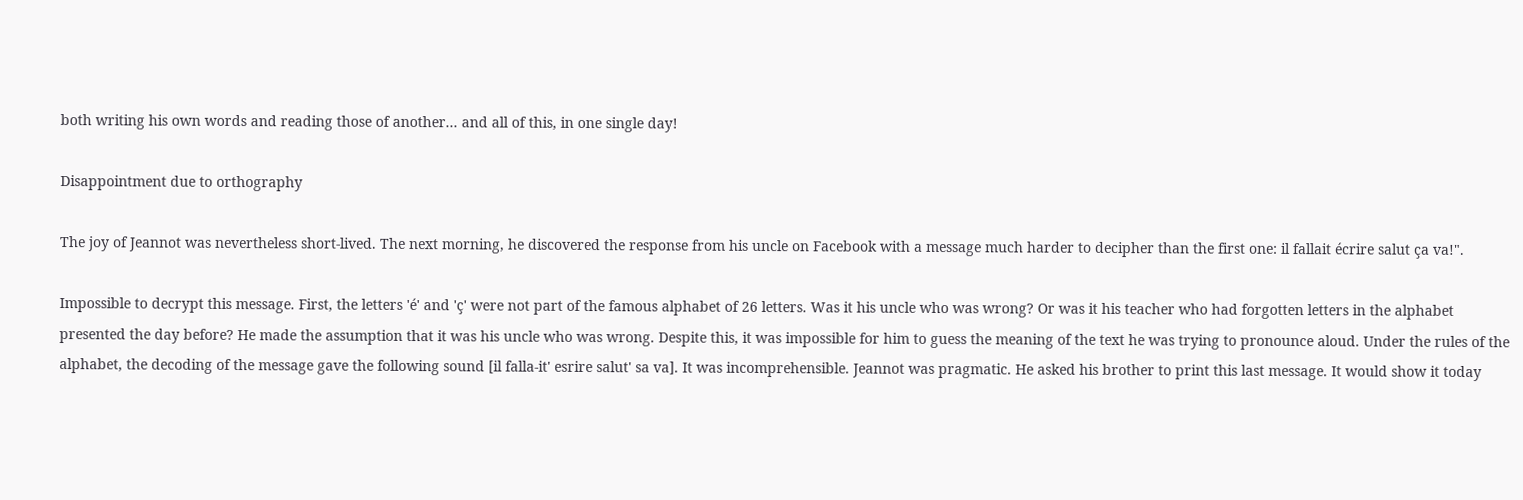both writing his own words and reading those of another... and all of this, in one single day!

Disappointment due to orthography

The joy of Jeannot was nevertheless short-lived. The next morning, he discovered the response from his uncle on Facebook with a message much harder to decipher than the first one: il fallait écrire salut ça va!".

Impossible to decrypt this message. First, the letters 'é' and 'ç' were not part of the famous alphabet of 26 letters. Was it his uncle who was wrong? Or was it his teacher who had forgotten letters in the alphabet presented the day before? He made the assumption that it was his uncle who was wrong. Despite this, it was impossible for him to guess the meaning of the text he was trying to pronounce aloud. Under the rules of the alphabet, the decoding of the message gave the following sound [il falla-it' esrire salut' sa va]. It was incomprehensible. Jeannot was pragmatic. He asked his brother to print this last message. It would show it today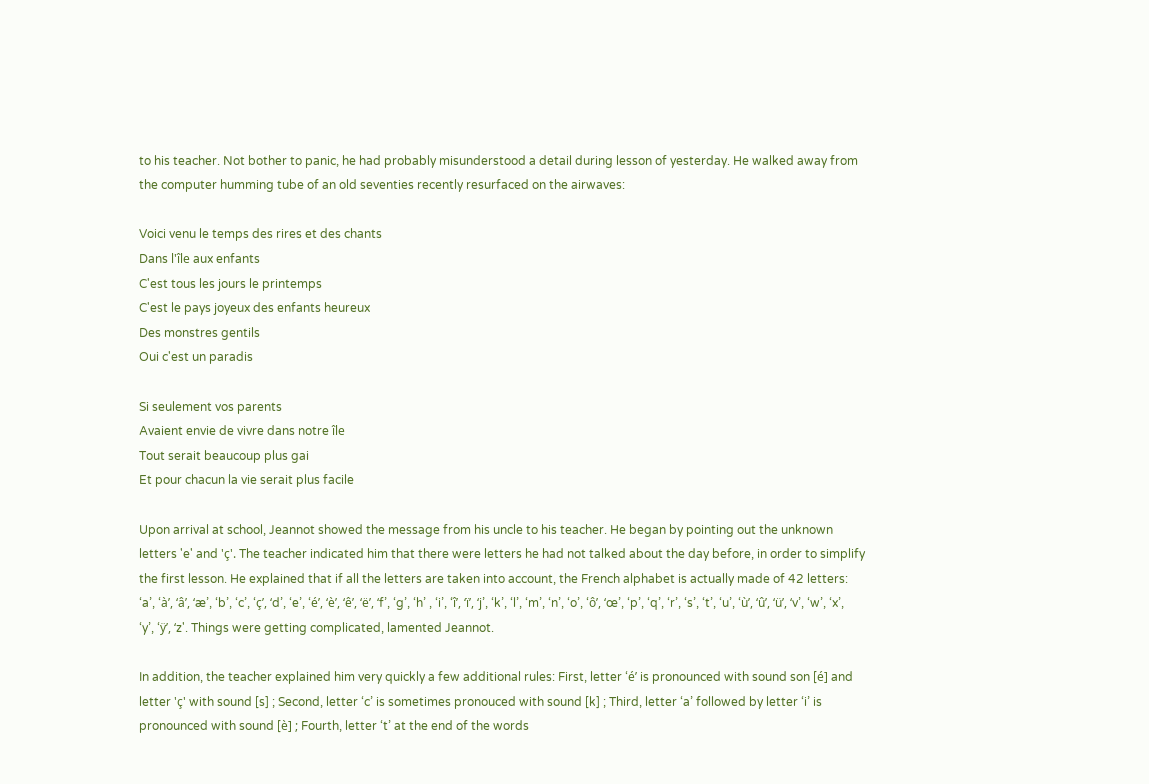to his teacher. Not bother to panic, he had probably misunderstood a detail during lesson of yesterday. He walked away from the computer humming tube of an old seventies recently resurfaced on the airwaves:

Voici venu le temps des rires et des chants
Dans l'île aux enfants
C'est tous les jours le printemps
C'est le pays joyeux des enfants heureux
Des monstres gentils
Oui c'est un paradis

Si seulement vos parents
Avaient envie de vivre dans notre île
Tout serait beaucoup plus gai
Et pour chacun la vie serait plus facile

Upon arrival at school, Jeannot showed the message from his uncle to his teacher. He began by pointing out the unknown letters 'e' and 'ç'. The teacher indicated him that there were letters he had not talked about the day before, in order to simplify the first lesson. He explained that if all the letters are taken into account, the French alphabet is actually made of 42 letters: ‘a’, ‘à’, ‘â’, ‘æ’, ‘b’, ‘c’, ‘ç’, ‘d’, ‘e’, ‘é’, ‘è’, ‘ê’, ‘ë’, ‘f’, ‘g’, ‘h’ , ‘i’, ‘î’, ‘ï’, ‘j’, ‘k’, ‘l’, ‘m’, ‘n’, ‘o’, ‘ô’, ‘œ’, ‘p’, ‘q’, ‘r’, ‘s’, ‘t’, ‘u’, ‘ù’, ‘û’, ‘ü’, ‘v’, ‘w’, ‘x’, ‘y’, ‘ÿ’, ‘z'. Things were getting complicated, lamented Jeannot.

In addition, the teacher explained him very quickly a few additional rules: First, letter ‘é’ is pronounced with sound son [é] and letter 'ç' with sound [s] ; Second, letter ‘c’ is sometimes pronouced with sound [k] ; Third, letter ‘a’ followed by letter ‘i’ is pronounced with sound [è] ; Fourth, letter ‘t’ at the end of the words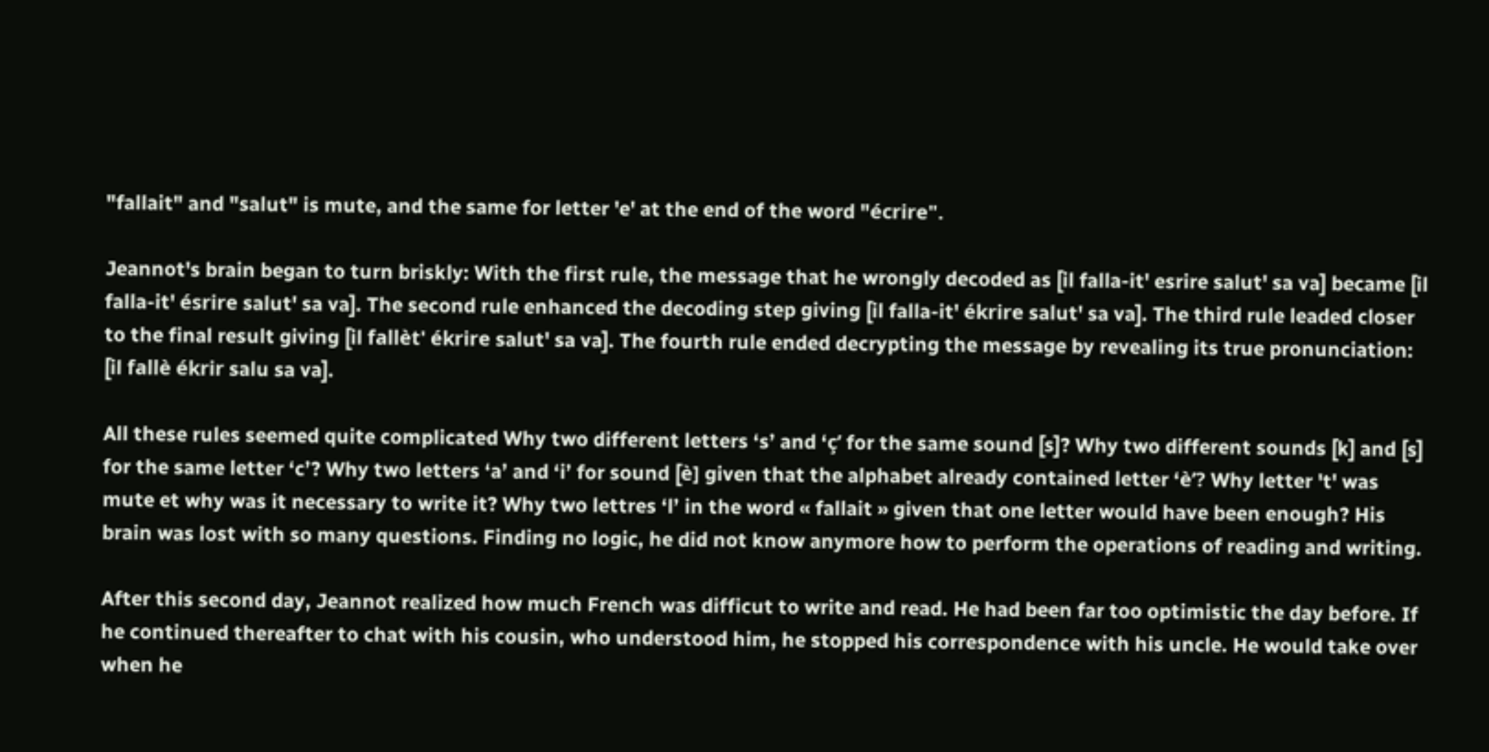"fallait" and "salut" is mute, and the same for letter 'e' at the end of the word "écrire".

Jeannot's brain began to turn briskly: With the first rule, the message that he wrongly decoded as [il falla-it' esrire salut' sa va] became [il falla-it' ésrire salut' sa va]. The second rule enhanced the decoding step giving [il falla-it' ékrire salut' sa va]. The third rule leaded closer to the final result giving [il fallèt' ékrire salut' sa va]. The fourth rule ended decrypting the message by revealing its true pronunciation: [il fallè ékrir salu sa va].

All these rules seemed quite complicated Why two different letters ‘s’ and ‘ç’ for the same sound [s]? Why two different sounds [k] and [s] for the same letter ‘c’? Why two letters ‘a’ and ‘i’ for sound [è] given that the alphabet already contained letter ‘è’? Why letter 't' was mute et why was it necessary to write it? Why two lettres ‘l’ in the word « fallait » given that one letter would have been enough? His brain was lost with so many questions. Finding no logic, he did not know anymore how to perform the operations of reading and writing.

After this second day, Jeannot realized how much French was difficut to write and read. He had been far too optimistic the day before. If he continued thereafter to chat with his cousin, who understood him, he stopped his correspondence with his uncle. He would take over when he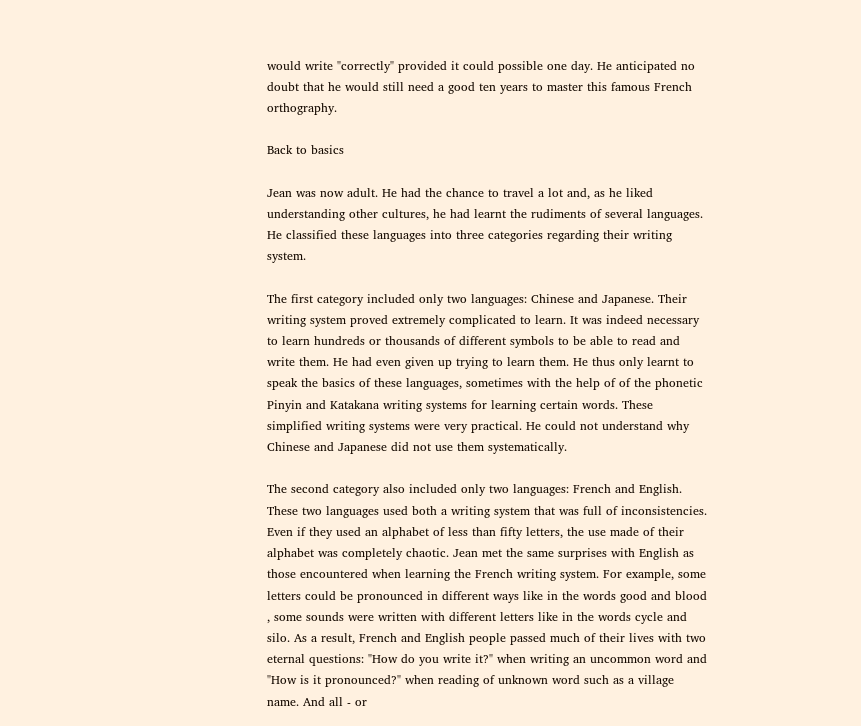would write "correctly" provided it could possible one day. He anticipated no doubt that he would still need a good ten years to master this famous French orthography.

Back to basics

Jean was now adult. He had the chance to travel a lot and, as he liked understanding other cultures, he had learnt the rudiments of several languages. He classified these languages into three categories regarding their writing system.

The first category included only two languages: Chinese and Japanese. Their writing system proved extremely complicated to learn. It was indeed necessary to learn hundreds or thousands of different symbols to be able to read and write them. He had even given up trying to learn them. He thus only learnt to speak the basics of these languages, sometimes with the help of of the phonetic Pinyin and Katakana writing systems for learning certain words. These simplified writing systems were very practical. He could not understand why Chinese and Japanese did not use them systematically.

The second category also included only two languages: French and English. These two languages used both a writing system that was full of inconsistencies. Even if they used an alphabet of less than fifty letters, the use made of their alphabet was completely chaotic. Jean met the same surprises with English as those encountered when learning the French writing system. For example, some letters could be pronounced in different ways like in the words good and blood , some sounds were written with different letters like in the words cycle and silo. As a result, French and English people passed much of their lives with two eternal questions: "How do you write it?" when writing an uncommon word and "How is it pronounced?" when reading of unknown word such as a village name. And all - or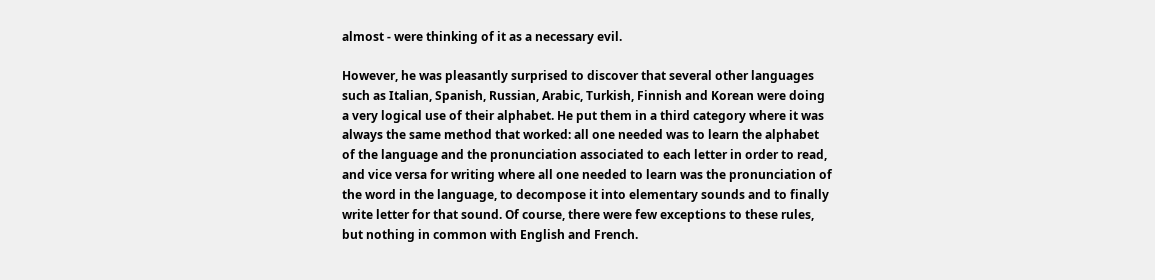almost - were thinking of it as a necessary evil.

However, he was pleasantly surprised to discover that several other languages such as Italian, Spanish, Russian, Arabic, Turkish, Finnish and Korean were doing a very logical use of their alphabet. He put them in a third category where it was always the same method that worked: all one needed was to learn the alphabet of the language and the pronunciation associated to each letter in order to read, and vice versa for writing where all one needed to learn was the pronunciation of the word in the language, to decompose it into elementary sounds and to finally write letter for that sound. Of course, there were few exceptions to these rules, but nothing in common with English and French.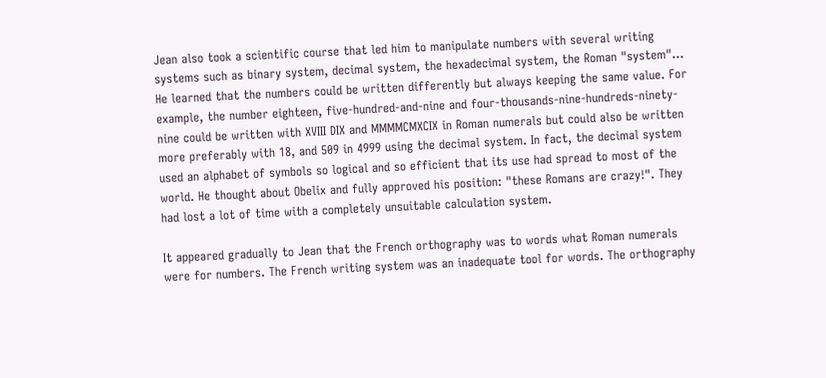Jean also took a scientific course that led him to manipulate numbers with several writing systems such as binary system, decimal system, the hexadecimal system, the Roman "system"... He learned that the numbers could be written differently but always keeping the same value. For example, the number eighteen, five-hundred-and-nine and four-thousands-nine-hundreds-ninety-nine could be written with XVIII DIX and MMMMCMXCIX in Roman numerals but could also be written more preferably with 18, and 509 in 4999 using the decimal system. In fact, the decimal system used an alphabet of symbols so logical and so efficient that its use had spread to most of the world. He thought about Obelix and fully approved his position: "these Romans are crazy!". They had lost a lot of time with a completely unsuitable calculation system.

It appeared gradually to Jean that the French orthography was to words what Roman numerals were for numbers. The French writing system was an inadequate tool for words. The orthography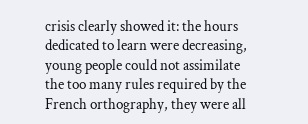crisis clearly showed it: the hours dedicated to learn were decreasing, young people could not assimilate the too many rules required by the French orthography, they were all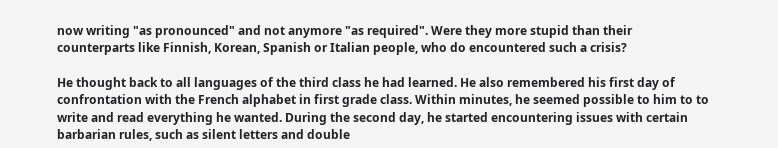now writing "as pronounced" and not anymore "as required". Were they more stupid than their counterparts like Finnish, Korean, Spanish or Italian people, who do encountered such a crisis?

He thought back to all languages of the third class he had learned. He also remembered his first day of confrontation with the French alphabet in first grade class. Within minutes, he seemed possible to him to to write and read everything he wanted. During the second day, he started encountering issues with certain barbarian rules, such as silent letters and double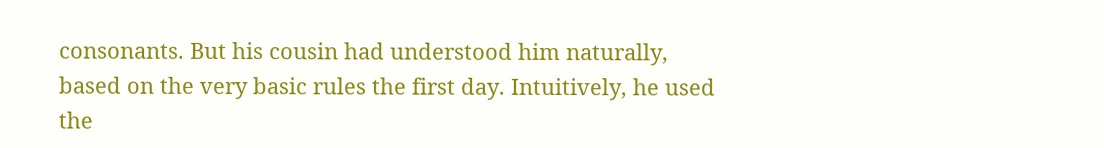consonants. But his cousin had understood him naturally, based on the very basic rules the first day. Intuitively, he used the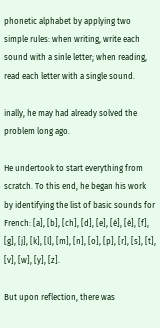phonetic alphabet by applying two simple rules: when writing, write each sound with a sinle letter; when reading, read each letter with a single sound.

inally, he may had already solved the problem long ago.

He undertook to start everything from scratch. To this end, he began his work by identifying the list of basic sounds for French: [a], [b], [ch], [d], [e], [é], [è], [f], [g], [j], [k], [l], [m], [n], [o], [p], [r], [s], [t], [v], [w], [y], [z].

But upon reflection, there was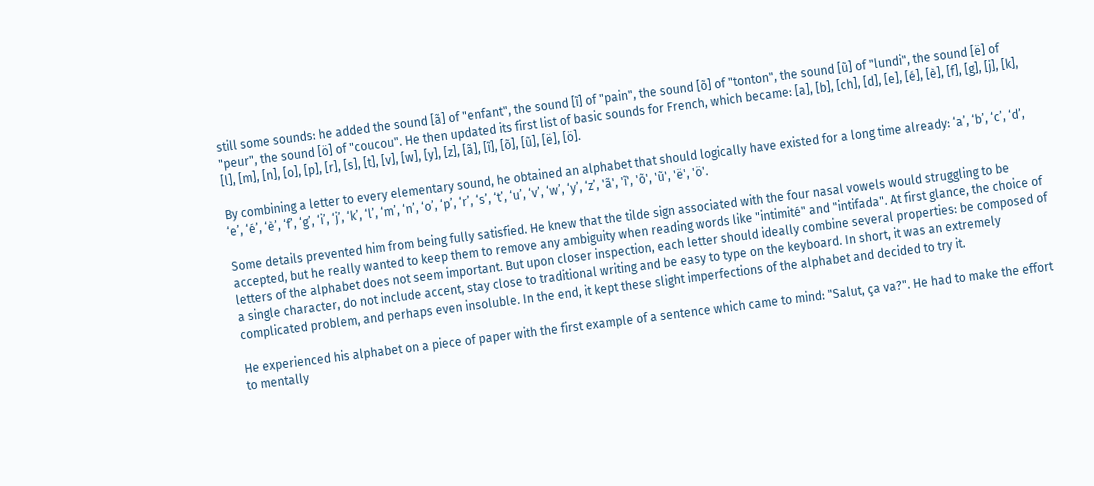still some sounds: he added the sound [ã] of "enfant", the sound [ĩ] of "pain", the sound [õ] of "tonton", the sound [ũ] of "lundi", the sound [ë] of "peur", the sound [ö] of "coucou". He then updated its first list of basic sounds for French, which became: [a], [b], [ch], [d], [e], [é], [è], [f], [g], [j], [k], [l], [m], [n], [o], [p], [r], [s], [t], [v], [w], [y], [z], [ã], [ĩ], [õ], [ũ], [ë], [ö].

By combining a letter to every elementary sound, he obtained an alphabet that should logically have existed for a long time already: ‘a’, ‘b’, ‘c’, ‘d’, ‘e’, ‘é’, ‘è’, ‘f’, ‘g’, ‘i’, ‘j’, ‘k’, ‘l’, ‘m’, ‘n’, ‘o’, ‘p’, ‘r’, ‘s’, ‘t’, ‘u’, ‘v’, ‘w’, ‘y’, ‘z’, 'ã', 'ĩ', 'õ', 'ũ', 'ë', 'ö'.

Some details prevented him from being fully satisfied. He knew that the tilde sign associated with the four nasal vowels would struggling to be accepted, but he really wanted to keep them to remove any ambiguity when reading words like "intimité" and "intifada". At first glance, the choice of letters of the alphabet does not seem important. But upon closer inspection, each letter should ideally combine several properties: be composed of a single character, do not include accent, stay close to traditional writing and be easy to type on the keyboard. In short, it was an extremely complicated problem, and perhaps even insoluble. In the end, it kept these slight imperfections of the alphabet and decided to try it.

He experienced his alphabet on a piece of paper with the first example of a sentence which came to mind: "Salut, ça va?". He had to make the effort to mentally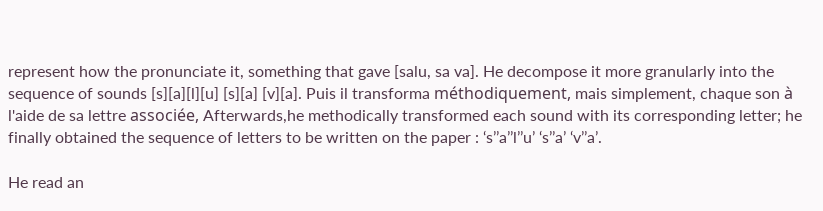represent how the pronunciate it, something that gave [salu, sa va]. He decompose it more granularly into the sequence of sounds [s][a][l][u] [s][a] [v][a]. Puis il transforma méthodiquement, mais simplement, chaque son à l'aide de sa lettre associée, Afterwards,he methodically transformed each sound with its corresponding letter; he finally obtained the sequence of letters to be written on the paper : ‘s’’a’’l’’u’ ‘s’’a’ ‘v’’a’.

He read an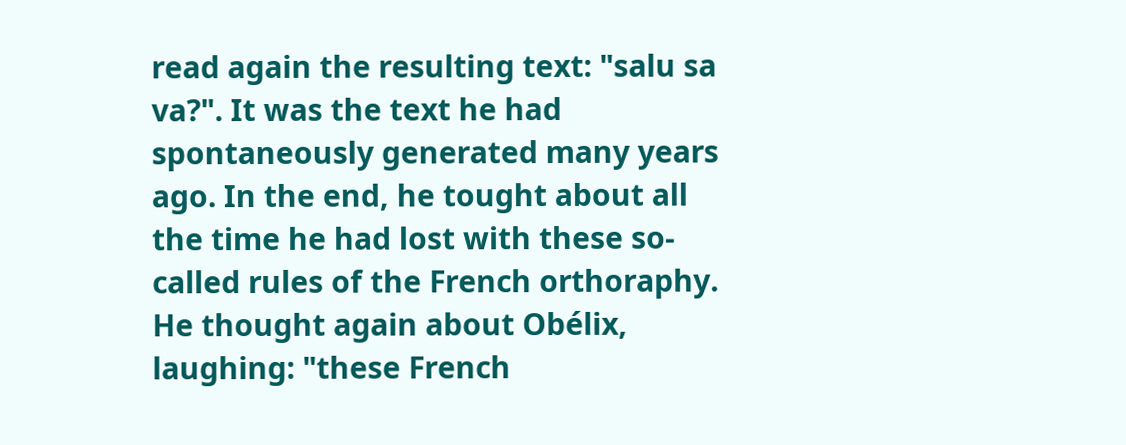read again the resulting text: "salu sa va?". It was the text he had spontaneously generated many years ago. In the end, he tought about all the time he had lost with these so-called rules of the French orthoraphy. He thought again about Obélix, laughing: "these French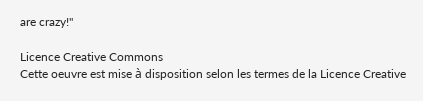are crazy!"

Licence Creative Commons
Cette oeuvre est mise à disposition selon les termes de la Licence Creative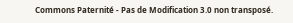Commons Paternité - Pas de Modification 3.0 non transposé.